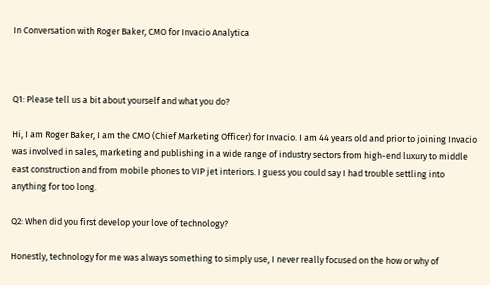In Conversation with Roger Baker, CMO for Invacio Analytica



Q1: Please tell us a bit about yourself and what you do?

Hi, I am Roger Baker, I am the CMO (Chief Marketing Officer) for Invacio. I am 44 years old and prior to joining Invacio was involved in sales, marketing and publishing in a wide range of industry sectors from high-end luxury to middle east construction and from mobile phones to VIP jet interiors. I guess you could say I had trouble settling into anything for too long.

Q2: When did you first develop your love of technology?

Honestly, technology for me was always something to simply use, I never really focused on the how or why of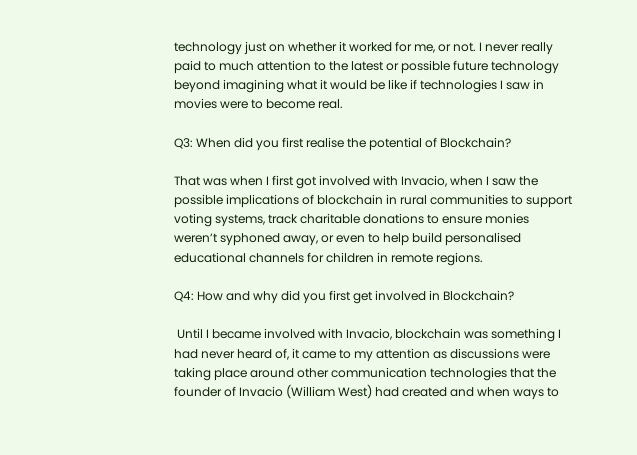technology just on whether it worked for me, or not. I never really paid to much attention to the latest or possible future technology beyond imagining what it would be like if technologies I saw in movies were to become real.

Q3: When did you first realise the potential of Blockchain?

That was when I first got involved with Invacio, when I saw the possible implications of blockchain in rural communities to support voting systems, track charitable donations to ensure monies weren’t syphoned away, or even to help build personalised educational channels for children in remote regions.

Q4: How and why did you first get involved in Blockchain?

 Until I became involved with Invacio, blockchain was something I had never heard of, it came to my attention as discussions were taking place around other communication technologies that the founder of Invacio (William West) had created and when ways to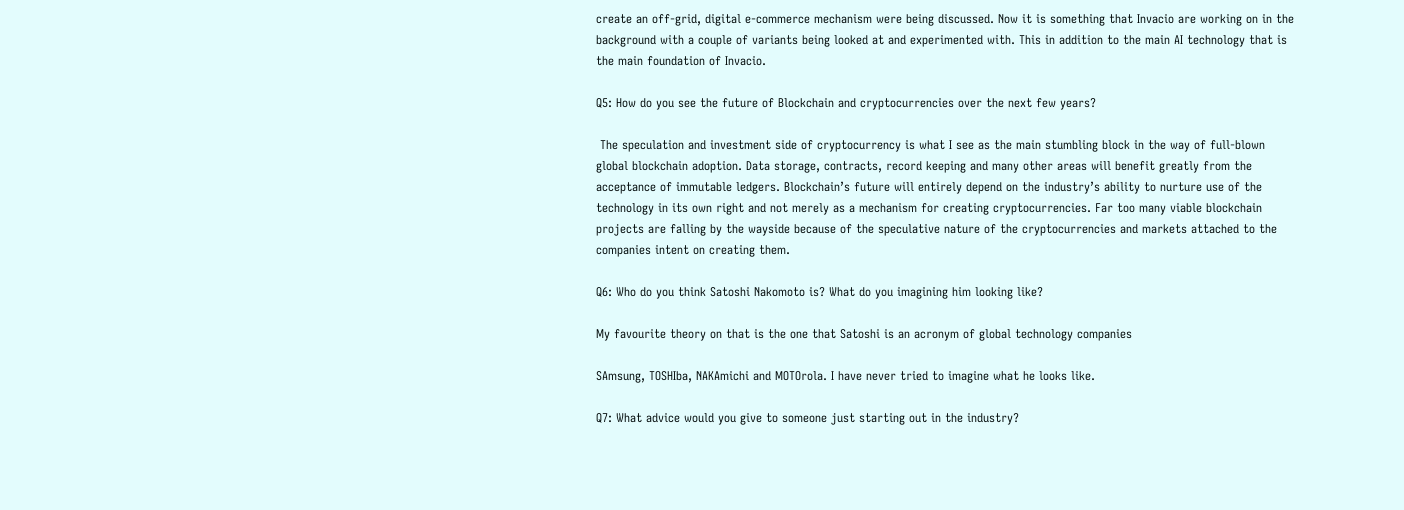create an off-grid, digital e-commerce mechanism were being discussed. Now it is something that Invacio are working on in the background with a couple of variants being looked at and experimented with. This in addition to the main AI technology that is the main foundation of Invacio.

Q5: How do you see the future of Blockchain and cryptocurrencies over the next few years?

 The speculation and investment side of cryptocurrency is what I see as the main stumbling block in the way of full-blown global blockchain adoption. Data storage, contracts, record keeping and many other areas will benefit greatly from the acceptance of immutable ledgers. Blockchain’s future will entirely depend on the industry’s ability to nurture use of the technology in its own right and not merely as a mechanism for creating cryptocurrencies. Far too many viable blockchain projects are falling by the wayside because of the speculative nature of the cryptocurrencies and markets attached to the companies intent on creating them.

Q6: Who do you think Satoshi Nakomoto is? What do you imagining him looking like?

My favourite theory on that is the one that Satoshi is an acronym of global technology companies

SAmsung, TOSHIba, NAKAmichi and MOTOrola. I have never tried to imagine what he looks like.

Q7: What advice would you give to someone just starting out in the industry?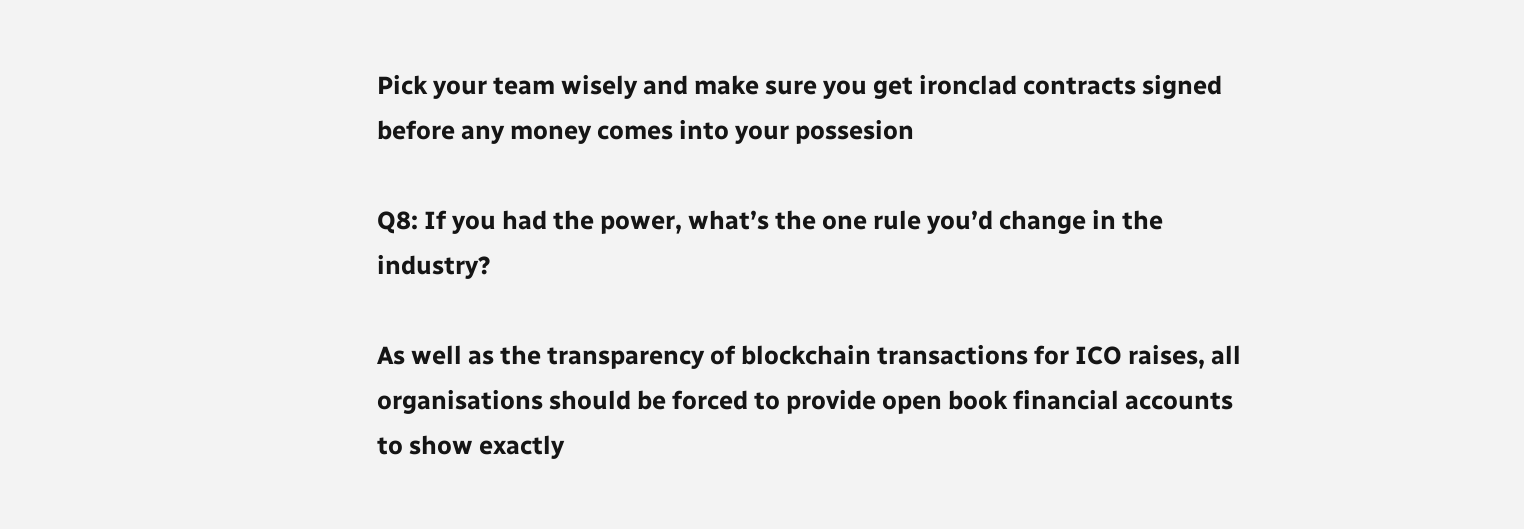Pick your team wisely and make sure you get ironclad contracts signed before any money comes into your possesion

Q8: If you had the power, what’s the one rule you’d change in the industry?

As well as the transparency of blockchain transactions for ICO raises, all organisations should be forced to provide open book financial accounts to show exactly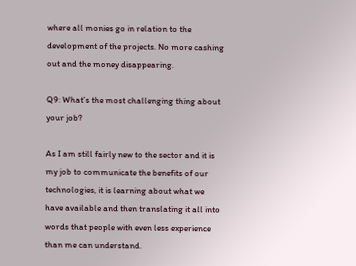where all monies go in relation to the development of the projects. No more cashing out and the money disappearing.

Q9: What’s the most challenging thing about your job?

As I am still fairly new to the sector and it is my job to communicate the benefits of our technologies, it is learning about what we have available and then translating it all into words that people with even less experience than me can understand.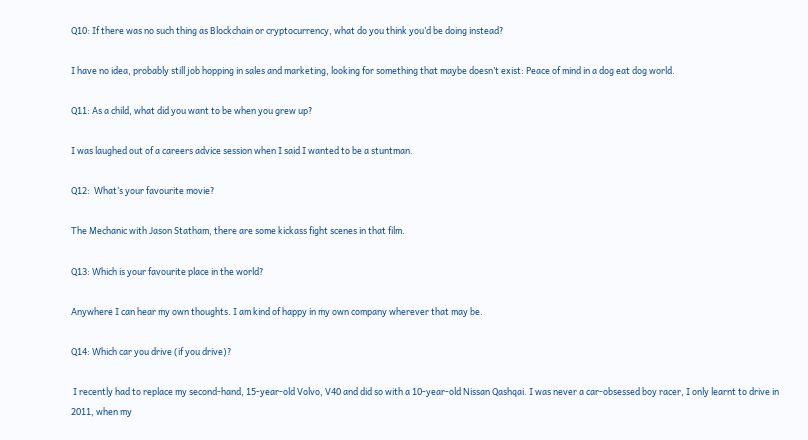Q10: If there was no such thing as Blockchain or cryptocurrency, what do you think you’d be doing instead?

I have no idea, probably still job hopping in sales and marketing, looking for something that maybe doesn’t exist: Peace of mind in a dog eat dog world.

Q11: As a child, what did you want to be when you grew up?

I was laughed out of a careers advice session when I said I wanted to be a stuntman.

Q12:  What’s your favourite movie?

The Mechanic with Jason Statham, there are some kickass fight scenes in that film.

Q13: Which is your favourite place in the world?

Anywhere I can hear my own thoughts. I am kind of happy in my own company wherever that may be.

Q14: Which car you drive (if you drive)?

 I recently had to replace my second-hand, 15-year-old Volvo, V40 and did so with a 10-year-old Nissan Qashqai. I was never a car-obsessed boy racer, I only learnt to drive in 2011, when my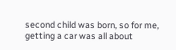second child was born, so for me, getting a car was all about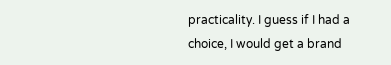practicality. I guess if I had a choice, I would get a brand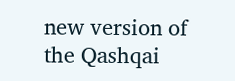new version of the Qashqai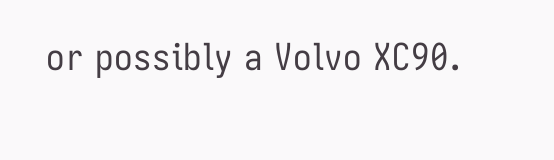or possibly a Volvo XC90.